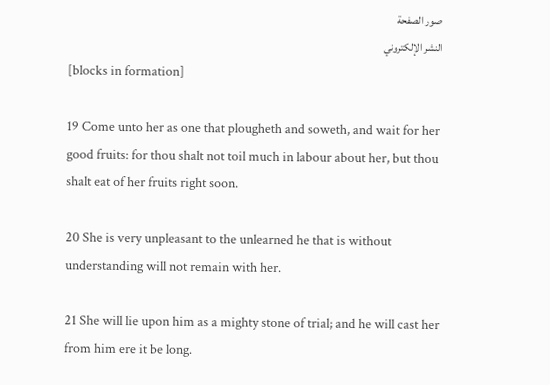صور الصفحة
النشر الإلكتروني
[blocks in formation]

19 Come unto her as one that plougheth and soweth, and wait for her good fruits: for thou shalt not toil much in labour about her, but thou shalt eat of her fruits right soon.

20 She is very unpleasant to the unlearned he that is without understanding will not remain with her.

21 She will lie upon him as a mighty stone of trial; and he will cast her from him ere it be long.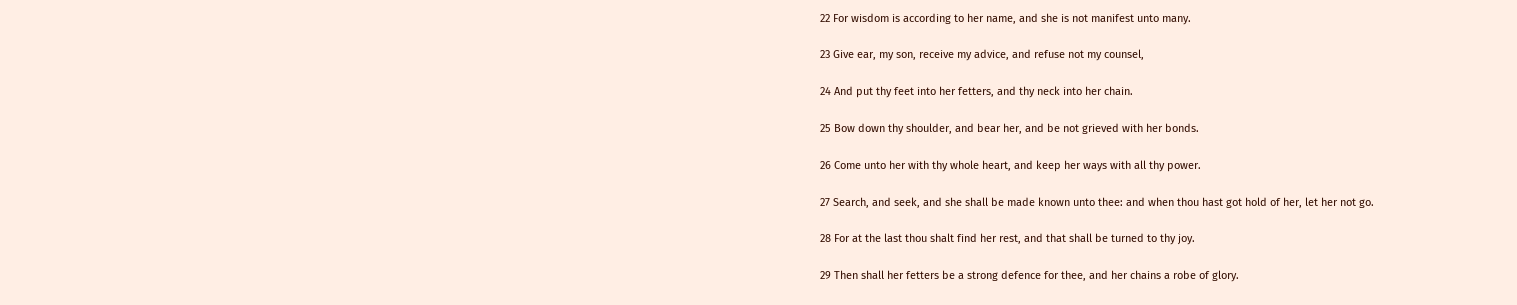22 For wisdom is according to her name, and she is not manifest unto many.

23 Give ear, my son, receive my advice, and refuse not my counsel,

24 And put thy feet into her fetters, and thy neck into her chain.

25 Bow down thy shoulder, and bear her, and be not grieved with her bonds.

26 Come unto her with thy whole heart, and keep her ways with all thy power.

27 Search, and seek, and she shall be made known unto thee: and when thou hast got hold of her, let her not go.

28 For at the last thou shalt find her rest, and that shall be turned to thy joy.

29 Then shall her fetters be a strong defence for thee, and her chains a robe of glory.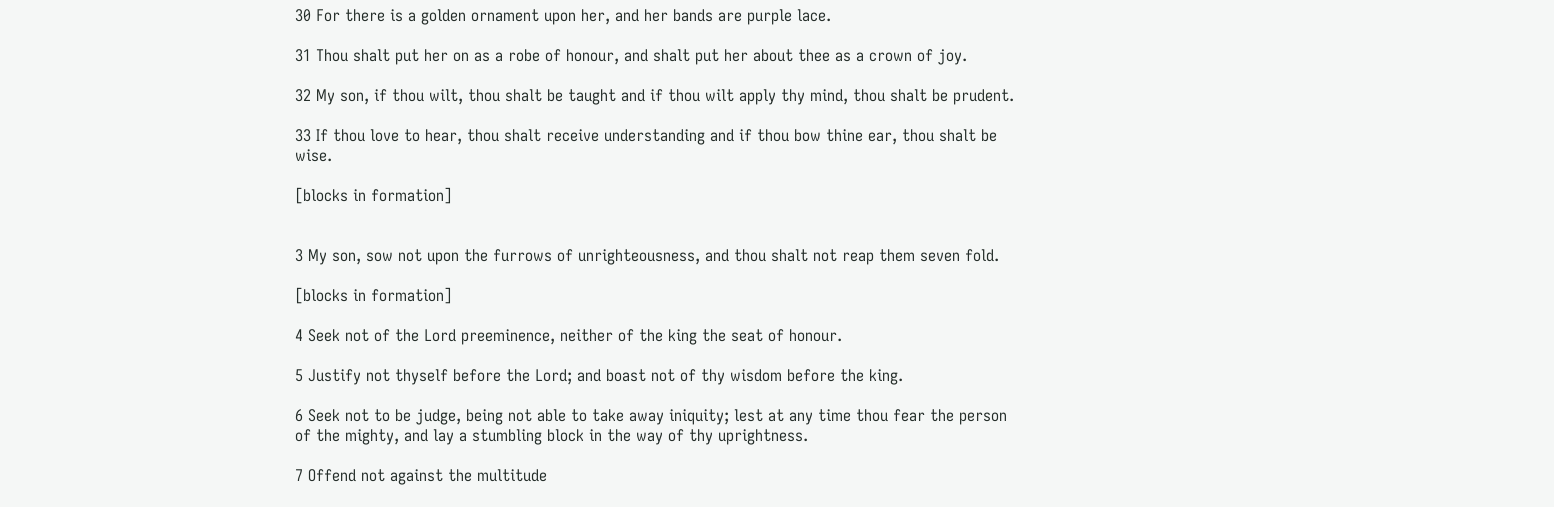30 For there is a golden ornament upon her, and her bands are purple lace.

31 Thou shalt put her on as a robe of honour, and shalt put her about thee as a crown of joy.

32 My son, if thou wilt, thou shalt be taught and if thou wilt apply thy mind, thou shalt be prudent.

33 If thou love to hear, thou shalt receive understanding and if thou bow thine ear, thou shalt be wise.

[blocks in formation]


3 My son, sow not upon the furrows of unrighteousness, and thou shalt not reap them seven fold.

[blocks in formation]

4 Seek not of the Lord preeminence, neither of the king the seat of honour.

5 Justify not thyself before the Lord; and boast not of thy wisdom before the king.

6 Seek not to be judge, being not able to take away iniquity; lest at any time thou fear the person of the mighty, and lay a stumbling block in the way of thy uprightness.

7 Offend not against the multitude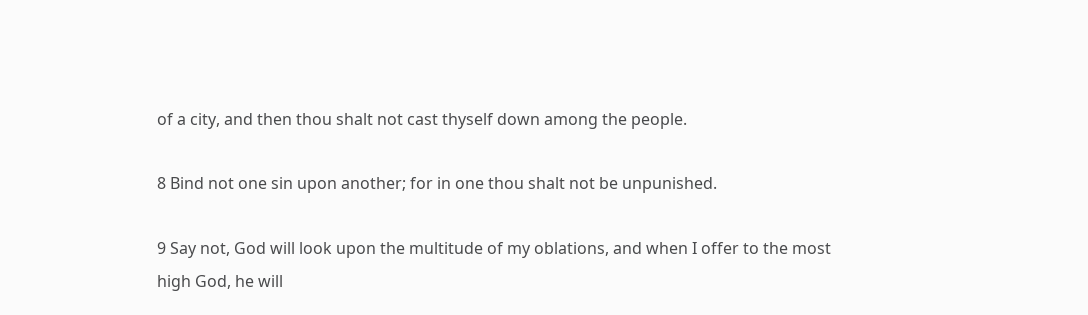of a city, and then thou shalt not cast thyself down among the people.

8 Bind not one sin upon another; for in one thou shalt not be unpunished.

9 Say not, God will look upon the multitude of my oblations, and when I offer to the most high God, he will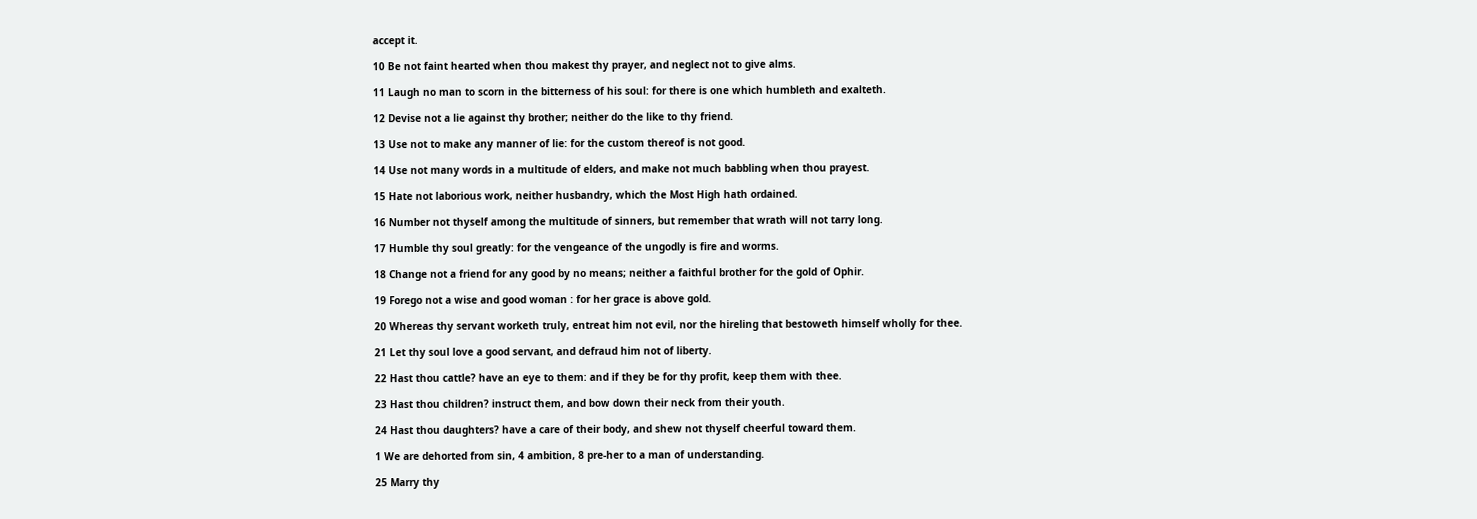accept it.

10 Be not faint hearted when thou makest thy prayer, and neglect not to give alms.

11 Laugh no man to scorn in the bitterness of his soul: for there is one which humbleth and exalteth.

12 Devise not a lie against thy brother; neither do the like to thy friend.

13 Use not to make any manner of lie: for the custom thereof is not good.

14 Use not many words in a multitude of elders, and make not much babbling when thou prayest.

15 Hate not laborious work, neither husbandry, which the Most High hath ordained.

16 Number not thyself among the multitude of sinners, but remember that wrath will not tarry long.

17 Humble thy soul greatly: for the vengeance of the ungodly is fire and worms.

18 Change not a friend for any good by no means; neither a faithful brother for the gold of Ophir.

19 Forego not a wise and good woman : for her grace is above gold.

20 Whereas thy servant worketh truly, entreat him not evil, nor the hireling that bestoweth himself wholly for thee.

21 Let thy soul love a good servant, and defraud him not of liberty.

22 Hast thou cattle? have an eye to them: and if they be for thy profit, keep them with thee.

23 Hast thou children? instruct them, and bow down their neck from their youth.

24 Hast thou daughters? have a care of their body, and shew not thyself cheerful toward them.

1 We are dehorted from sin, 4 ambition, 8 pre-her to a man of understanding.

25 Marry thy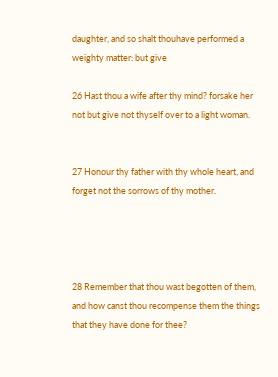daughter, and so shalt thouhave performed a weighty matter: but give

26 Hast thou a wife after thy mind? forsake her not but give not thyself over to a light woman.


27 Honour thy father with thy whole heart, and forget not the sorrows of thy mother.




28 Remember that thou wast begotten of them, and how canst thou recompense them the things that they have done for thee?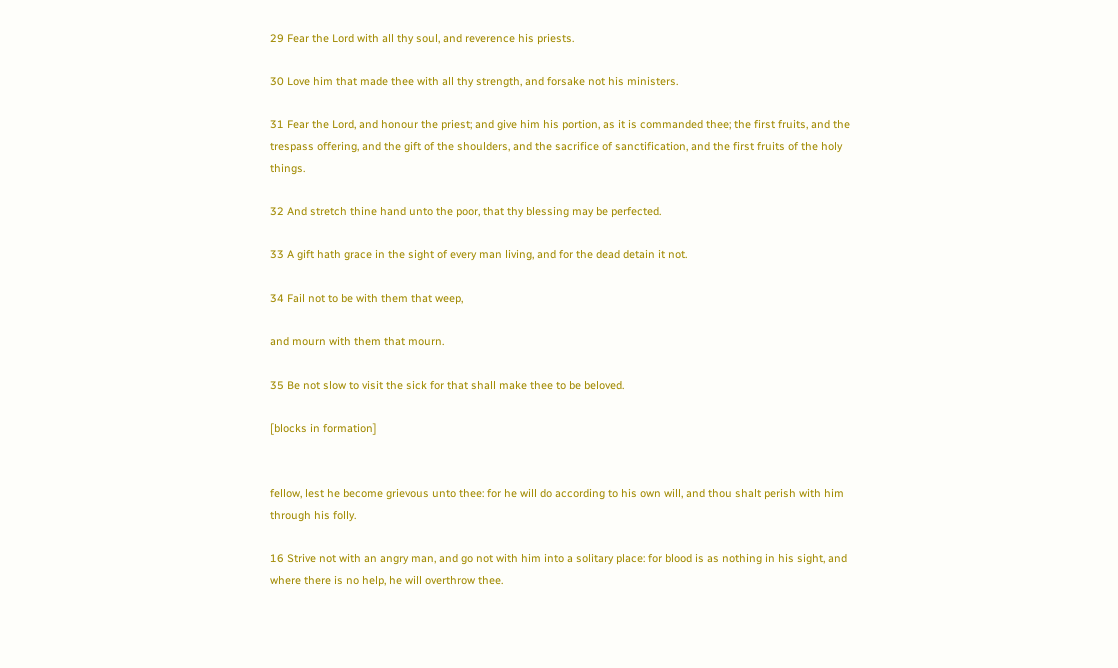29 Fear the Lord with all thy soul, and reverence his priests.

30 Love him that made thee with all thy strength, and forsake not his ministers.

31 Fear the Lord, and honour the priest; and give him his portion, as it is commanded thee; the first fruits, and the trespass offering, and the gift of the shoulders, and the sacrifice of sanctification, and the first fruits of the holy things.

32 And stretch thine hand unto the poor, that thy blessing may be perfected.

33 A gift hath grace in the sight of every man living, and for the dead detain it not.

34 Fail not to be with them that weep,

and mourn with them that mourn.

35 Be not slow to visit the sick for that shall make thee to be beloved.

[blocks in formation]


fellow, lest he become grievous unto thee: for he will do according to his own will, and thou shalt perish with him through his folly.

16 Strive not with an angry man, and go not with him into a solitary place: for blood is as nothing in his sight, and where there is no help, he will overthrow thee.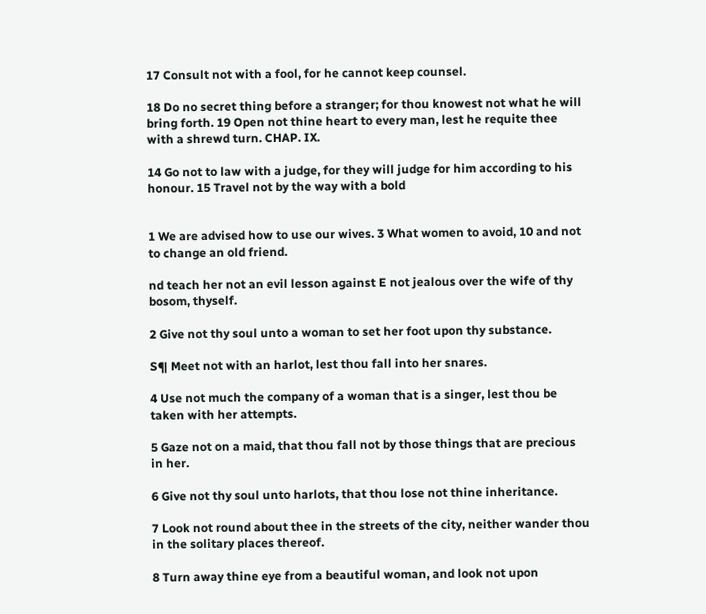17 Consult not with a fool, for he cannot keep counsel.

18 Do no secret thing before a stranger; for thou knowest not what he will bring forth. 19 Open not thine heart to every man, lest he requite thee with a shrewd turn. CHAP. IX.

14 Go not to law with a judge, for they will judge for him according to his honour. 15 Travel not by the way with a bold


1 We are advised how to use our wives. 3 What women to avoid, 10 and not to change an old friend.

nd teach her not an evil lesson against E not jealous over the wife of thy bosom, thyself.

2 Give not thy soul unto a woman to set her foot upon thy substance.

S¶ Meet not with an harlot, lest thou fall into her snares.

4 Use not much the company of a woman that is a singer, lest thou be taken with her attempts.

5 Gaze not on a maid, that thou fall not by those things that are precious in her.

6 Give not thy soul unto harlots, that thou lose not thine inheritance.

7 Look not round about thee in the streets of the city, neither wander thou in the solitary places thereof.

8 Turn away thine eye from a beautiful woman, and look not upon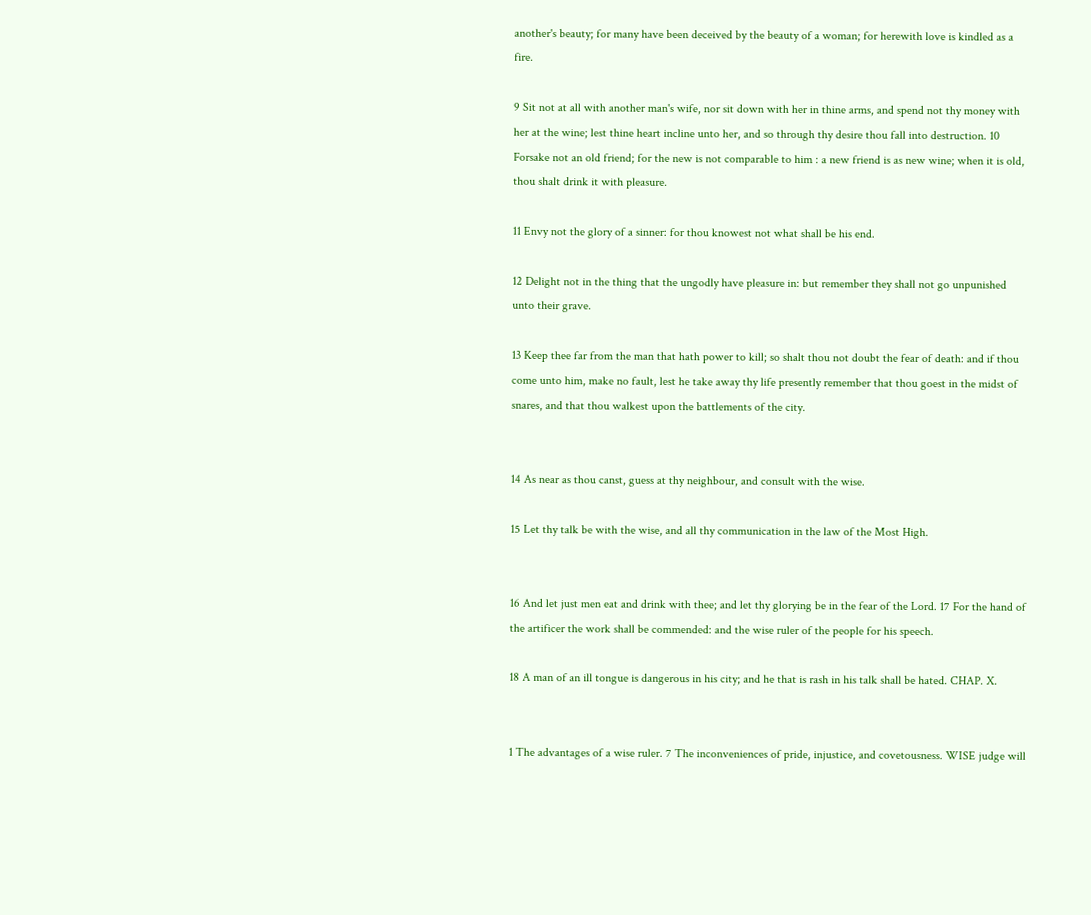another's beauty; for many have been deceived by the beauty of a woman; for herewith love is kindled as a fire.

9 Sit not at all with another man's wife, nor sit down with her in thine arms, and spend not thy money with her at the wine; lest thine heart incline unto her, and so through thy desire thou fall into destruction. 10 Forsake not an old friend; for the new is not comparable to him : a new friend is as new wine; when it is old, thou shalt drink it with pleasure.

11 Envy not the glory of a sinner: for thou knowest not what shall be his end.

12 Delight not in the thing that the ungodly have pleasure in: but remember they shall not go unpunished unto their grave.

13 Keep thee far from the man that hath power to kill; so shalt thou not doubt the fear of death: and if thou come unto him, make no fault, lest he take away thy life presently remember that thou goest in the midst of snares, and that thou walkest upon the battlements of the city.


14 As near as thou canst, guess at thy neighbour, and consult with the wise.

15 Let thy talk be with the wise, and all thy communication in the law of the Most High.


16 And let just men eat and drink with thee; and let thy glorying be in the fear of the Lord. 17 For the hand of the artificer the work shall be commended: and the wise ruler of the people for his speech.

18 A man of an ill tongue is dangerous in his city; and he that is rash in his talk shall be hated. CHAP. X.


1 The advantages of a wise ruler. 7 The inconveniences of pride, injustice, and covetousness. WISE judge will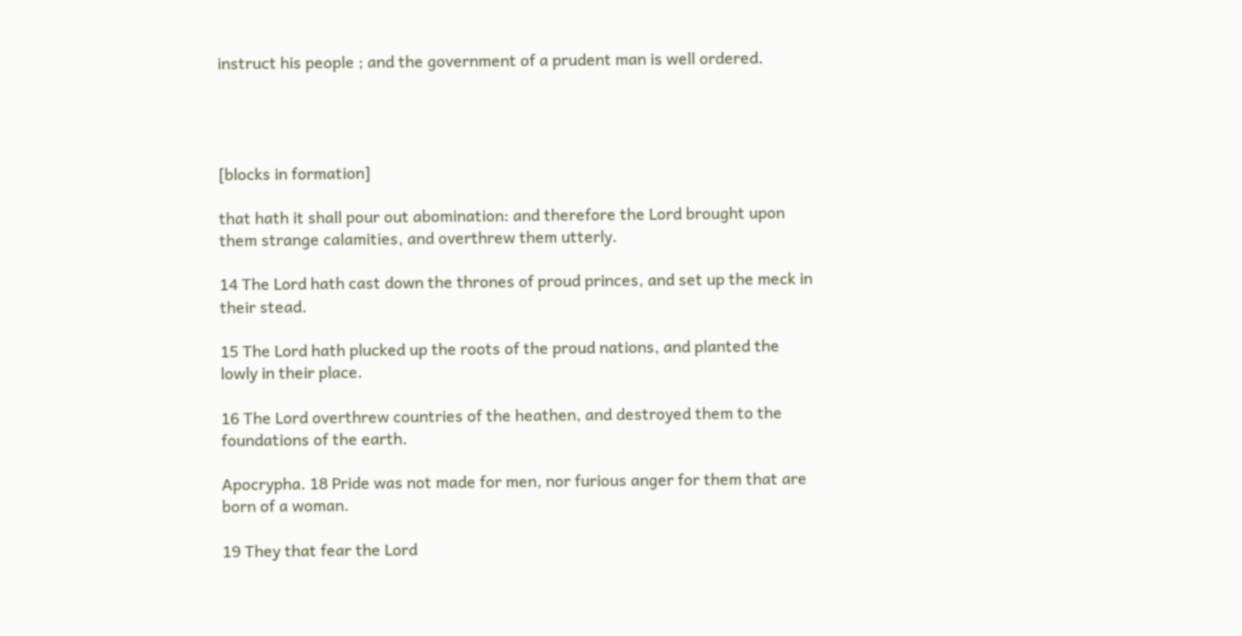instruct his people ; and the government of a prudent man is well ordered.




[blocks in formation]

that hath it shall pour out abomination: and therefore the Lord brought upon them strange calamities, and overthrew them utterly.

14 The Lord hath cast down the thrones of proud princes, and set up the meck in their stead.

15 The Lord hath plucked up the roots of the proud nations, and planted the lowly in their place.

16 The Lord overthrew countries of the heathen, and destroyed them to the foundations of the earth.

Apocrypha. 18 Pride was not made for men, nor furious anger for them that are born of a woman.

19 They that fear the Lord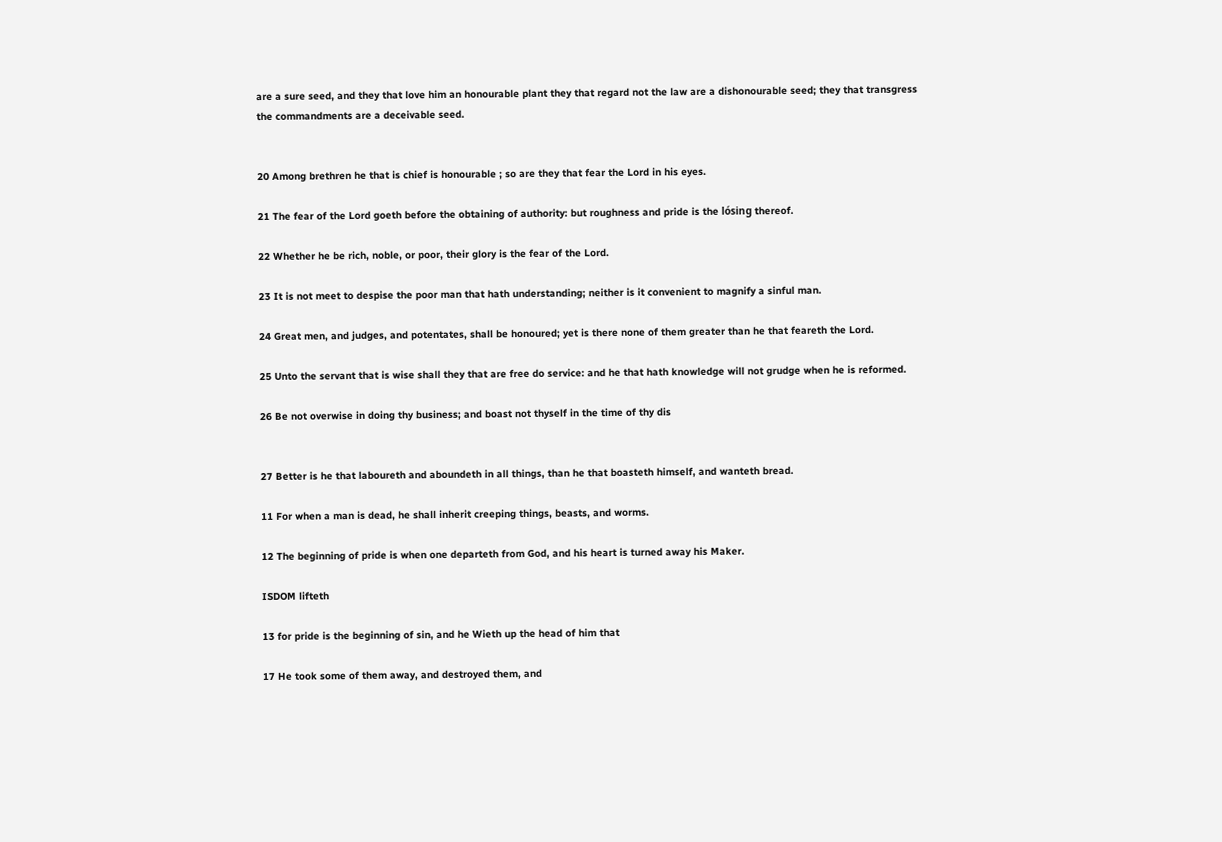are a sure seed, and they that love him an honourable plant they that regard not the law are a dishonourable seed; they that transgress the commandments are a deceivable seed.


20 Among brethren he that is chief is honourable ; so are they that fear the Lord in his eyes.

21 The fear of the Lord goeth before the obtaining of authority: but roughness and pride is the lósing thereof.

22 Whether he be rich, noble, or poor, their glory is the fear of the Lord.

23 It is not meet to despise the poor man that hath understanding; neither is it convenient to magnify a sinful man.

24 Great men, and judges, and potentates, shall be honoured; yet is there none of them greater than he that feareth the Lord.

25 Unto the servant that is wise shall they that are free do service: and he that hath knowledge will not grudge when he is reformed.

26 Be not overwise in doing thy business; and boast not thyself in the time of thy dis


27 Better is he that laboureth and aboundeth in all things, than he that boasteth himself, and wanteth bread.

11 For when a man is dead, he shall inherit creeping things, beasts, and worms.

12 The beginning of pride is when one departeth from God, and his heart is turned away his Maker.

ISDOM lifteth

13 for pride is the beginning of sin, and he Wieth up the head of him that

17 He took some of them away, and destroyed them, and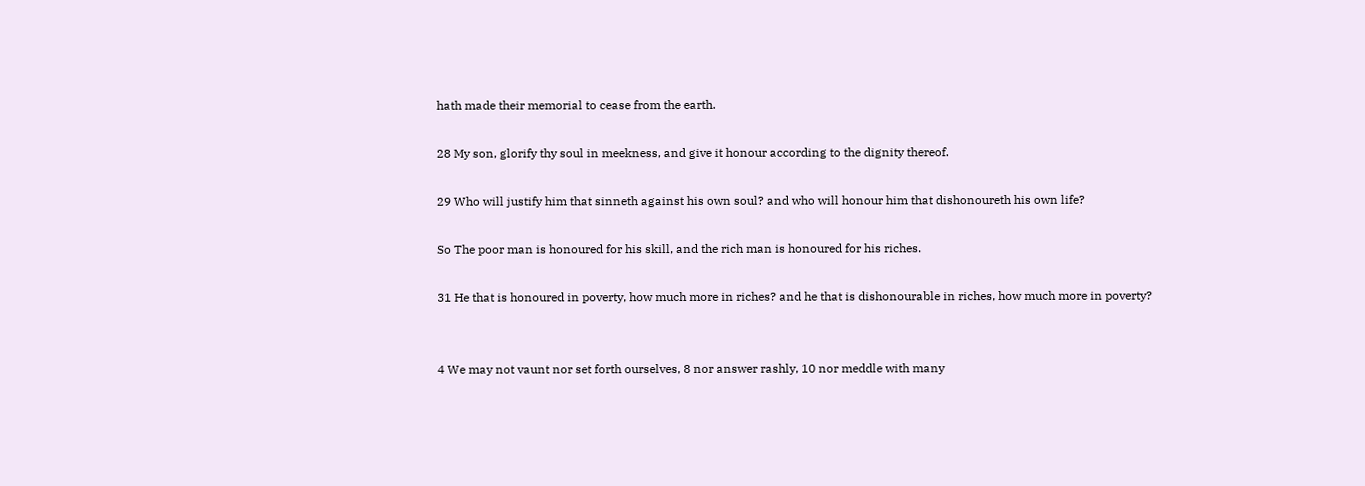hath made their memorial to cease from the earth.

28 My son, glorify thy soul in meekness, and give it honour according to the dignity thereof.

29 Who will justify him that sinneth against his own soul? and who will honour him that dishonoureth his own life?

So The poor man is honoured for his skill, and the rich man is honoured for his riches.

31 He that is honoured in poverty, how much more in riches? and he that is dishonourable in riches, how much more in poverty?


4 We may not vaunt nor set forth ourselves, 8 nor answer rashly, 10 nor meddle with many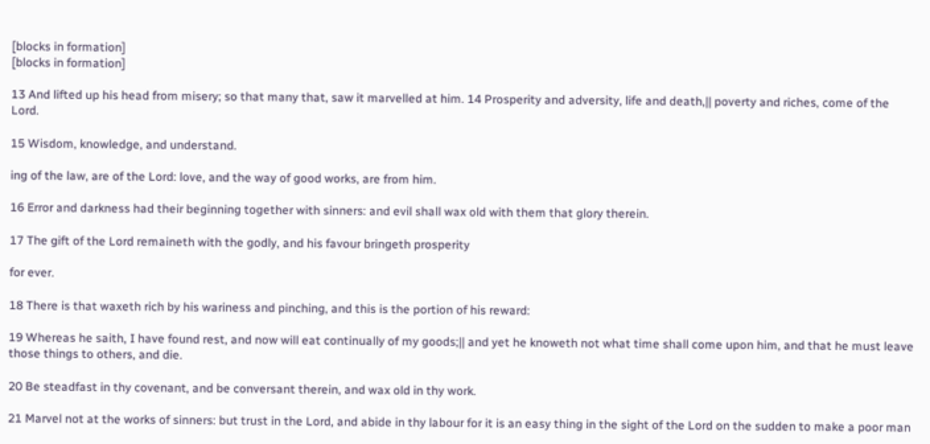[blocks in formation]
[blocks in formation]

13 And lifted up his head from misery; so that many that, saw it marvelled at him. 14 Prosperity and adversity, life and death,|| poverty and riches, come of the Lord.

15 Wisdom, knowledge, and understand.

ing of the law, are of the Lord: love, and the way of good works, are from him.

16 Error and darkness had their beginning together with sinners: and evil shall wax old with them that glory therein.

17 The gift of the Lord remaineth with the godly, and his favour bringeth prosperity

for ever.

18 There is that waxeth rich by his wariness and pinching, and this is the portion of his reward:

19 Whereas he saith, I have found rest, and now will eat continually of my goods;|| and yet he knoweth not what time shall come upon him, and that he must leave those things to others, and die.

20 Be steadfast in thy covenant, and be conversant therein, and wax old in thy work.

21 Marvel not at the works of sinners: but trust in the Lord, and abide in thy labour for it is an easy thing in the sight of the Lord on the sudden to make a poor man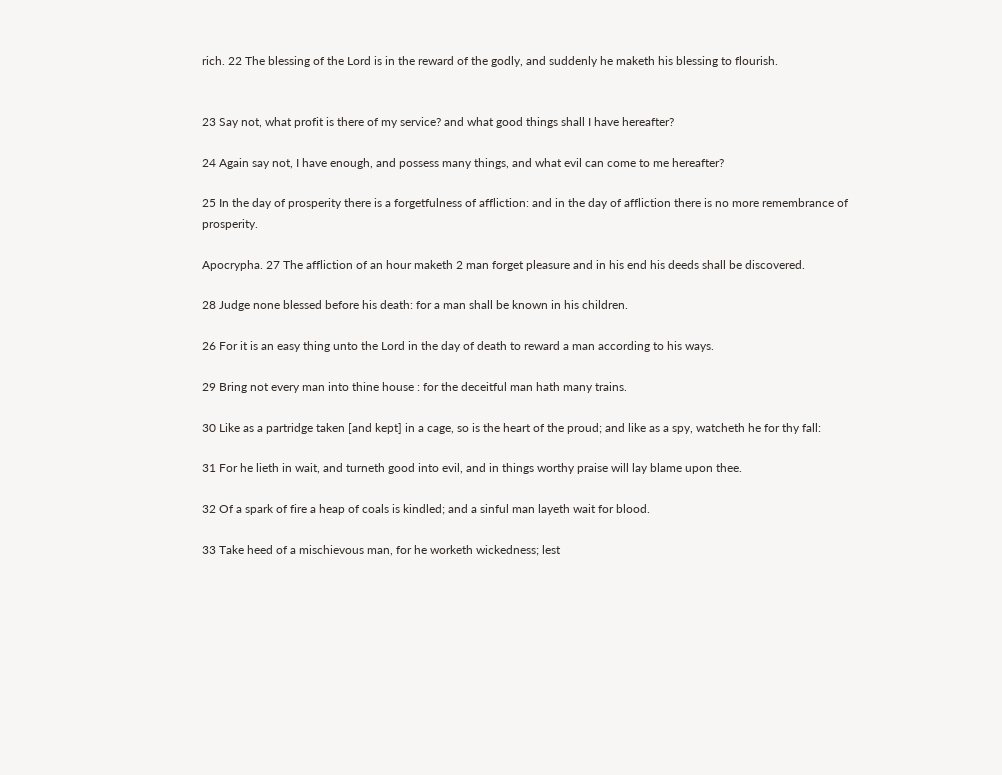rich. 22 The blessing of the Lord is in the reward of the godly, and suddenly he maketh his blessing to flourish.


23 Say not, what profit is there of my service? and what good things shall I have hereafter?

24 Again say not, I have enough, and possess many things, and what evil can come to me hereafter?

25 In the day of prosperity there is a forgetfulness of affliction: and in the day of affliction there is no more remembrance of prosperity.

Apocrypha. 27 The affliction of an hour maketh 2 man forget pleasure and in his end his deeds shall be discovered.

28 Judge none blessed before his death: for a man shall be known in his children.

26 For it is an easy thing unto the Lord in the day of death to reward a man according to his ways.

29 Bring not every man into thine house : for the deceitful man hath many trains.

30 Like as a partridge taken [and kept] in a cage, so is the heart of the proud; and like as a spy, watcheth he for thy fall:

31 For he lieth in wait, and turneth good into evil, and in things worthy praise will lay blame upon thee.

32 Of a spark of fire a heap of coals is kindled; and a sinful man layeth wait for blood.

33 Take heed of a mischievous man, for he worketh wickedness; lest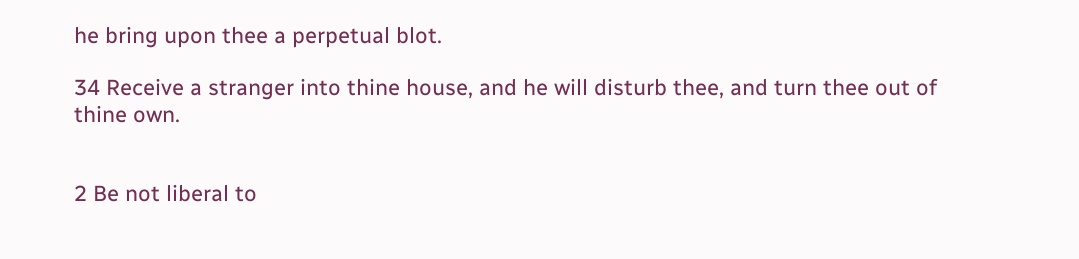he bring upon thee a perpetual blot.

34 Receive a stranger into thine house, and he will disturb thee, and turn thee out of thine own.


2 Be not liberal to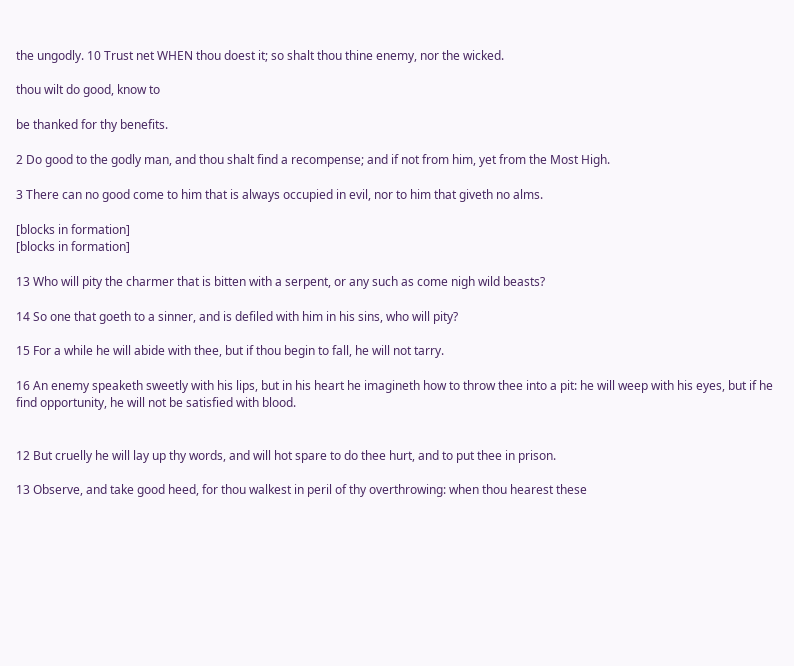the ungodly. 10 Trust net WHEN thou doest it; so shalt thou thine enemy, nor the wicked.

thou wilt do good, know to

be thanked for thy benefits.

2 Do good to the godly man, and thou shalt find a recompense; and if not from him, yet from the Most High.

3 There can no good come to him that is always occupied in evil, nor to him that giveth no alms.

[blocks in formation]
[blocks in formation]

13 Who will pity the charmer that is bitten with a serpent, or any such as come nigh wild beasts?

14 So one that goeth to a sinner, and is defiled with him in his sins, who will pity?

15 For a while he will abide with thee, but if thou begin to fall, he will not tarry.

16 An enemy speaketh sweetly with his lips, but in his heart he imagineth how to throw thee into a pit: he will weep with his eyes, but if he find opportunity, he will not be satisfied with blood.


12 But cruelly he will lay up thy words, and will hot spare to do thee hurt, and to put thee in prison.

13 Observe, and take good heed, for thou walkest in peril of thy overthrowing: when thou hearest these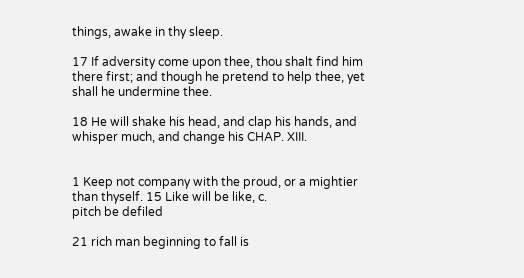things, awake in thy sleep.

17 If adversity come upon thee, thou shalt find him there first; and though he pretend to help thee, yet shall he undermine thee.

18 He will shake his head, and clap his hands, and whisper much, and change his CHAP. XIII.


1 Keep not company with the proud, or a mightier
than thyself. 15 Like will be like, c.
pitch be defiled

21 rich man beginning to fall is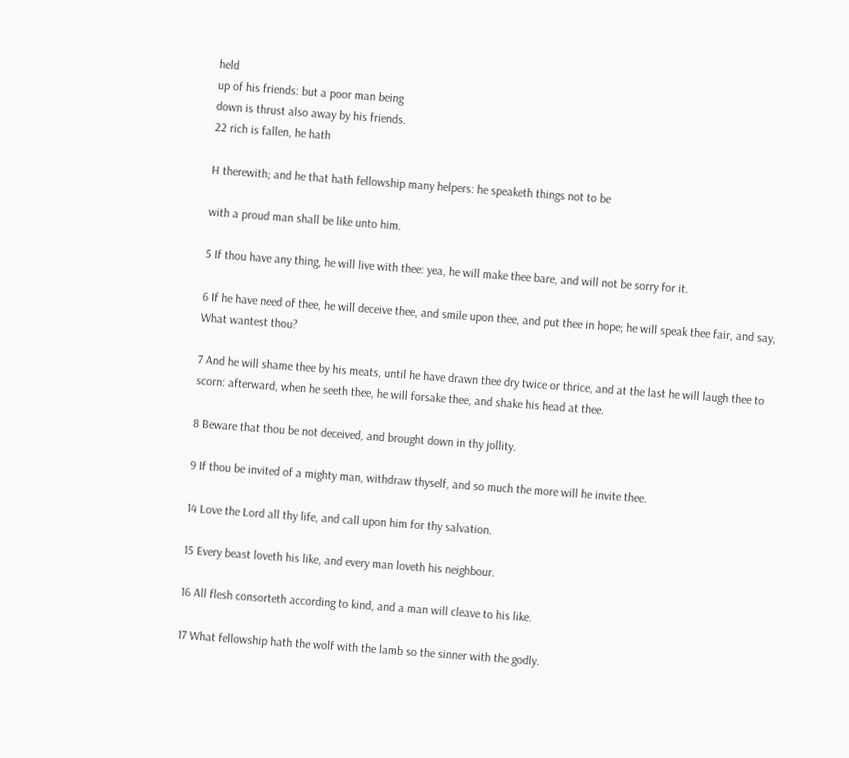held
up of his friends: but a poor man being
down is thrust also away by his friends.
22 rich is fallen, he hath

H therewith; and he that hath fellowship many helpers: he speaketh things not to be

with a proud man shall be like unto him.

5 If thou have any thing, he will live with thee: yea, he will make thee bare, and will not be sorry for it.

6 If he have need of thee, he will deceive thee, and smile upon thee, and put thee in hope; he will speak thee fair, and say, What wantest thou?

7 And he will shame thee by his meats, until he have drawn thee dry twice or thrice, and at the last he will laugh thee to scorn: afterward, when he seeth thee, he will forsake thee, and shake his head at thee.

8 Beware that thou be not deceived, and brought down in thy jollity.

9 If thou be invited of a mighty man, withdraw thyself, and so much the more will he invite thee.

14 Love the Lord all thy life, and call upon him for thy salvation.

15 Every beast loveth his like, and every man loveth his neighbour.

16 All flesh consorteth according to kind, and a man will cleave to his like.

17 What fellowship hath the wolf with the lamb so the sinner with the godly.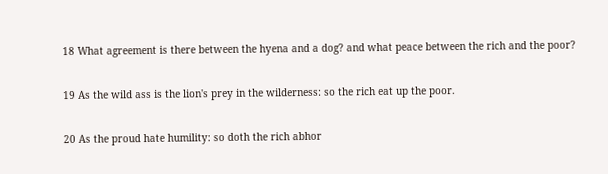18 What agreement is there between the hyena and a dog? and what peace between the rich and the poor?

19 As the wild ass is the lion's prey in the wilderness: so the rich eat up the poor.

20 As the proud hate humility: so doth the rich abhor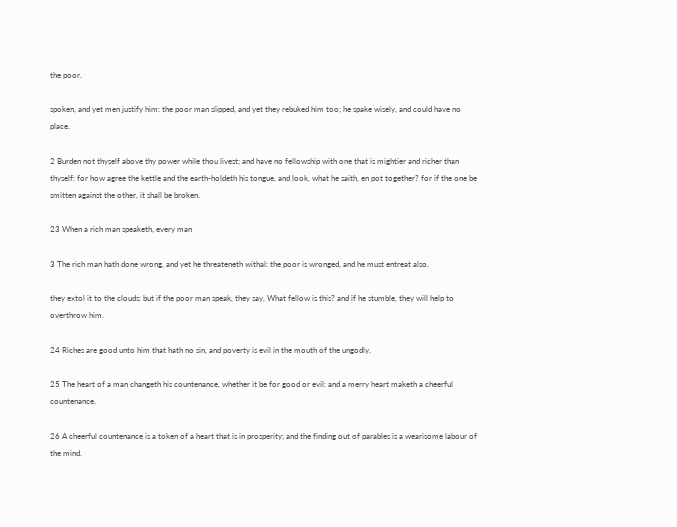the poor.

spoken, and yet men justify him: the poor man slipped, and yet they rebuked him too; he spake wisely, and could have no place.

2 Burden not thyself above thy power while thou livest; and have no fellowship with one that is mightier and richer than thyself: for how agree the kettle and the earth-holdeth his tongue, and look, what he saith, en pot together? for if the one be smitten against the other, it shall be broken.

23 When a rich man speaketh, every man

3 The rich man hath done wrong, and yet he threateneth withal: the poor is wronged, and he must entreat also.

they extol it to the clouds: but if the poor man speak, they say, What fellow is this? and if he stumble, they will help to overthrow him.

24 Riches are good unto him that hath no sin, and poverty is evil in the mouth of the ungodly.

25 The heart of a man changeth his countenance, whether it be for good or evil: and a merry heart maketh a cheerful countenance.

26 A cheerful countenance is a token of a heart that is in prosperity; and the finding out of parables is a wearisome labour of the mind.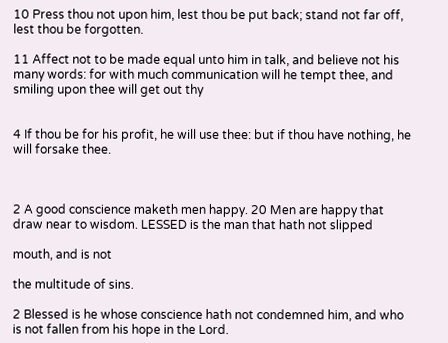10 Press thou not upon him, lest thou be put back; stand not far off, lest thou be forgotten.

11 Affect not to be made equal unto him in talk, and believe not his many words: for with much communication will he tempt thee, and smiling upon thee will get out thy


4 If thou be for his profit, he will use thee: but if thou have nothing, he will forsake thee.



2 A good conscience maketh men happy. 20 Men are happy that draw near to wisdom. LESSED is the man that hath not slipped

mouth, and is not

the multitude of sins.

2 Blessed is he whose conscience hath not condemned him, and who is not fallen from his hope in the Lord.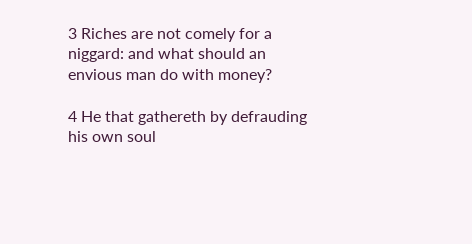3 Riches are not comely for a niggard: and what should an envious man do with money?

4 He that gathereth by defrauding his own soul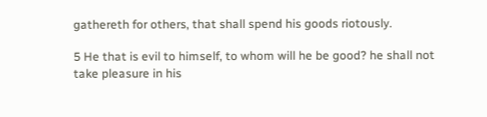gathereth for others, that shall spend his goods riotously.

5 He that is evil to himself, to whom will he be good? he shall not take pleasure in his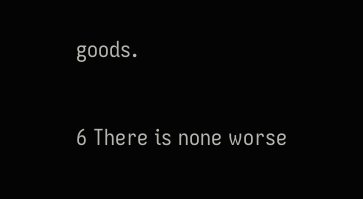goods.

6 There is none worse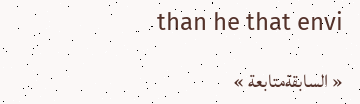than he that envi

« السابقةمتابعة »